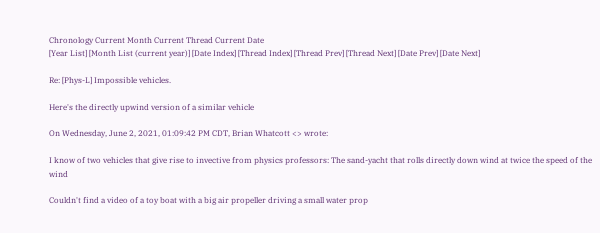Chronology Current Month Current Thread Current Date
[Year List] [Month List (current year)] [Date Index] [Thread Index] [Thread Prev] [Thread Next] [Date Prev] [Date Next]

Re: [Phys-L] Impossible vehicles.

Here's the directly upwind version of a similar vehicle

On Wednesday, June 2, 2021, 01:09:42 PM CDT, Brian Whatcott <> wrote:

I know of two vehicles that give rise to invective from physics professors: The sand-yacht that rolls directly down wind at twice the speed of the wind

Couldn't find a video of a toy boat with a big air propeller driving a small water prop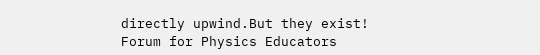directly upwind.But they exist!
Forum for Physics Educators